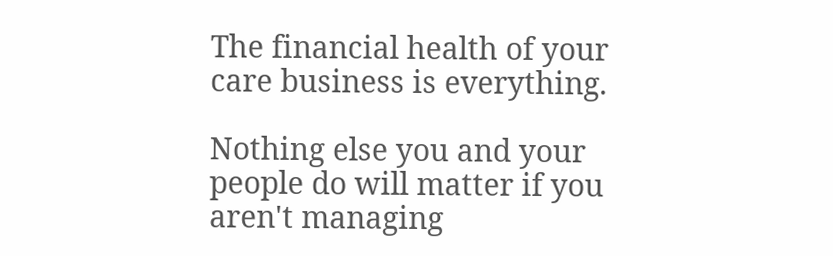The financial health of your care business is everything.

Nothing else you and your people do will matter if you aren't managing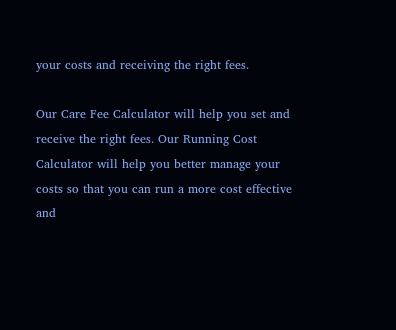your costs and receiving the right fees.

Our Care Fee Calculator will help you set and receive the right fees. Our Running Cost Calculator will help you better manage your costs so that you can run a more cost effective and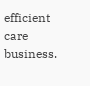efficient care business.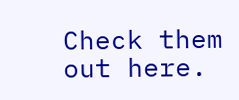Check them out here.